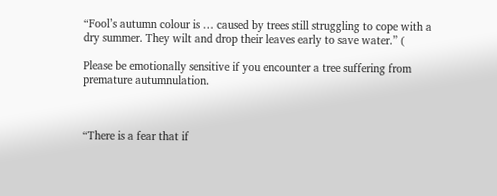“Fool’s autumn colour is … caused by trees still struggling to cope with a dry summer. They wilt and drop their leaves early to save water.” (

Please be emotionally sensitive if you encounter a tree suffering from premature autumnulation.



“There is a fear that if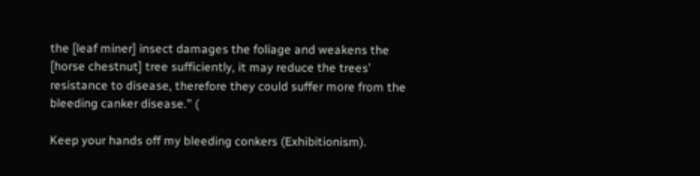the [leaf miner] insect damages the foliage and weakens the [horse chestnut] tree sufficiently, it may reduce the trees’ resistance to disease, therefore they could suffer more from the bleeding canker disease.” (

Keep your hands off my bleeding conkers (Exhibitionism).